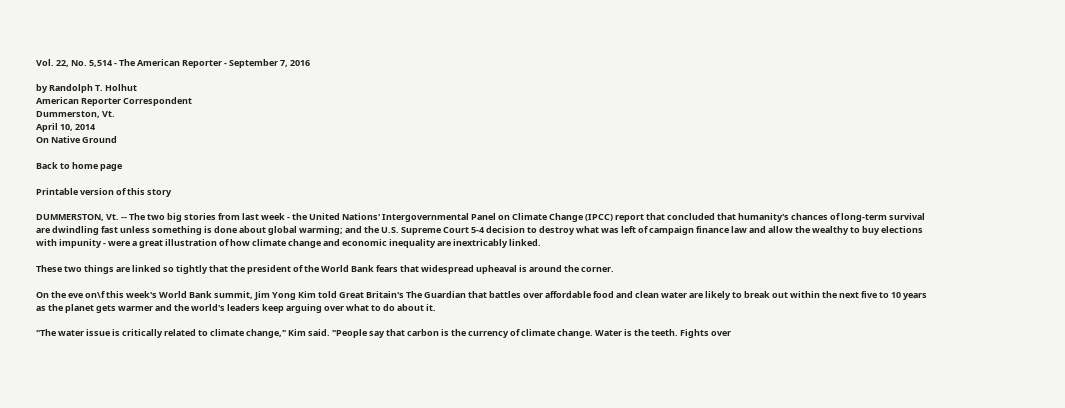Vol. 22, No. 5,514 - The American Reporter - September 7, 2016

by Randolph T. Holhut
American Reporter Correspondent
Dummerston, Vt.
April 10, 2014
On Native Ground

Back to home page

Printable version of this story

DUMMERSTON, Vt. -- The two big stories from last week - the United Nations' Intergovernmental Panel on Climate Change (IPCC) report that concluded that humanity's chances of long-term survival are dwindling fast unless something is done about global warming; and the U.S. Supreme Court 5-4 decision to destroy what was left of campaign finance law and allow the wealthy to buy elections with impunity - were a great illustration of how climate change and economic inequality are inextricably linked.

These two things are linked so tightly that the president of the World Bank fears that widespread upheaval is around the corner.

On the eve on\f this week's World Bank summit, Jim Yong Kim told Great Britain's The Guardian that battles over affordable food and clean water are likely to break out within the next five to 10 years as the planet gets warmer and the world's leaders keep arguing over what to do about it.

"The water issue is critically related to climate change," Kim said. "People say that carbon is the currency of climate change. Water is the teeth. Fights over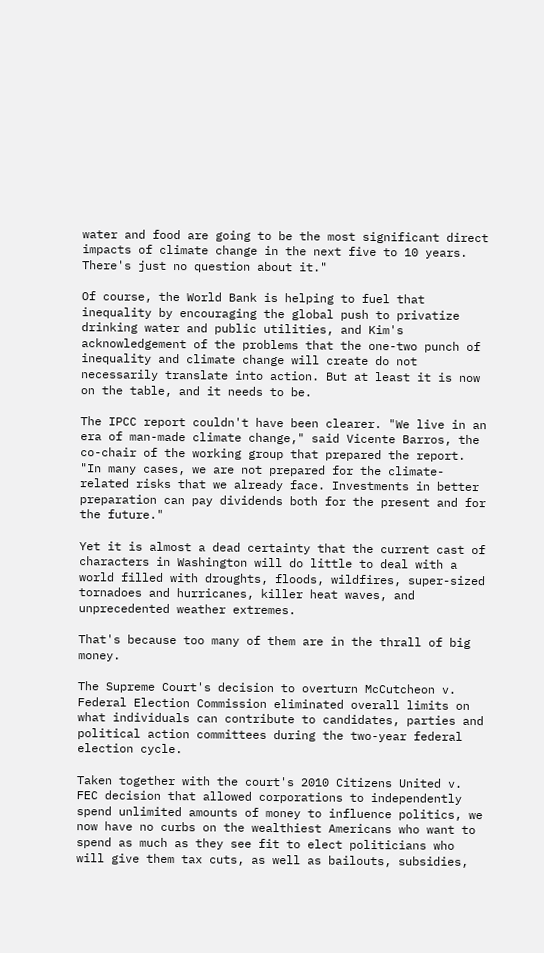water and food are going to be the most significant direct impacts of climate change in the next five to 10 years. There's just no question about it."

Of course, the World Bank is helping to fuel that inequality by encouraging the global push to privatize drinking water and public utilities, and Kim's acknowledgement of the problems that the one-two punch of inequality and climate change will create do not necessarily translate into action. But at least it is now on the table, and it needs to be.

The IPCC report couldn't have been clearer. "We live in an era of man-made climate change," said Vicente Barros, the co-chair of the working group that prepared the report. "In many cases, we are not prepared for the climate-related risks that we already face. Investments in better preparation can pay dividends both for the present and for the future."

Yet it is almost a dead certainty that the current cast of characters in Washington will do little to deal with a world filled with droughts, floods, wildfires, super-sized tornadoes and hurricanes, killer heat waves, and unprecedented weather extremes.

That's because too many of them are in the thrall of big money.

The Supreme Court's decision to overturn McCutcheon v. Federal Election Commission eliminated overall limits on what individuals can contribute to candidates, parties and political action committees during the two-year federal election cycle.

Taken together with the court's 2010 Citizens United v. FEC decision that allowed corporations to independently spend unlimited amounts of money to influence politics, we now have no curbs on the wealthiest Americans who want to spend as much as they see fit to elect politicians who will give them tax cuts, as well as bailouts, subsidies,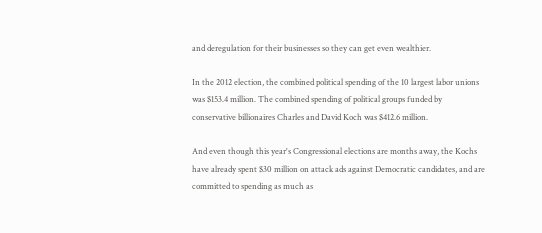and deregulation for their businesses so they can get even wealthier.

In the 2012 election, the combined political spending of the 10 largest labor unions was $153.4 million. The combined spending of political groups funded by conservative billionaires Charles and David Koch was $412.6 million.

And even though this year's Congressional elections are months away, the Kochs have already spent $30 million on attack ads against Democratic candidates, and are committed to spending as much as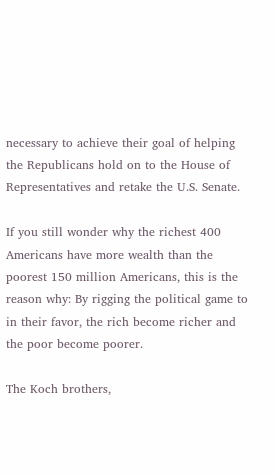necessary to achieve their goal of helping the Republicans hold on to the House of Representatives and retake the U.S. Senate.

If you still wonder why the richest 400 Americans have more wealth than the poorest 150 million Americans, this is the reason why: By rigging the political game to in their favor, the rich become richer and the poor become poorer.

The Koch brothers,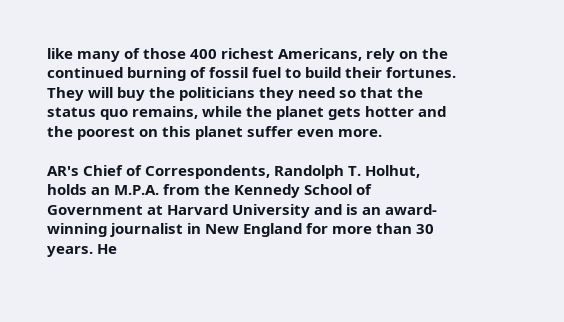like many of those 400 richest Americans, rely on the continued burning of fossil fuel to build their fortunes. They will buy the politicians they need so that the status quo remains, while the planet gets hotter and the poorest on this planet suffer even more.

AR's Chief of Correspondents, Randolph T. Holhut, holds an M.P.A. from the Kennedy School of Government at Harvard University and is an award-winning journalist in New England for more than 30 years. He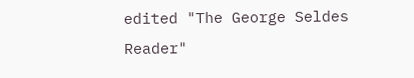edited "The George Seldes Reader"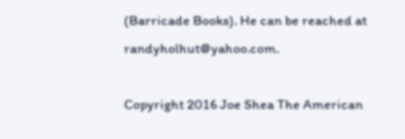(Barricade Books). He can be reached at randyholhut@yahoo.com.

Copyright 2016 Joe Shea The American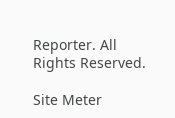Reporter. All Rights Reserved.

Site Meter